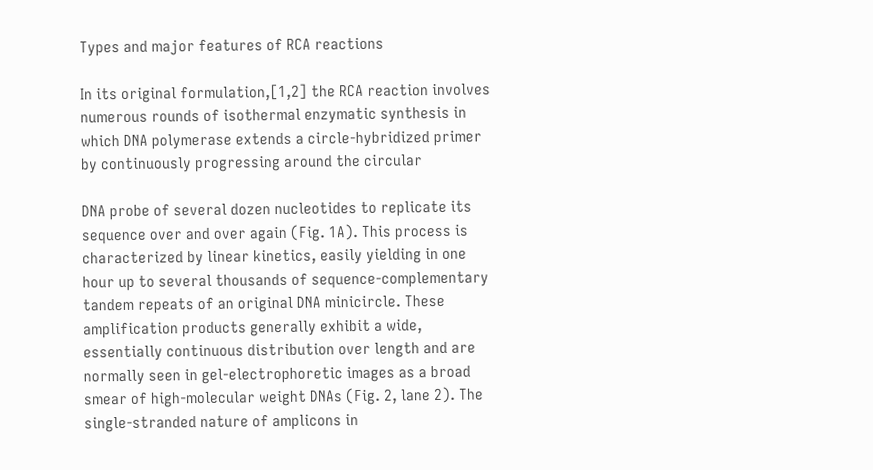Types and major features of RCA reactions

In its original formulation,[1,2] the RCA reaction involves numerous rounds of isothermal enzymatic synthesis in which DNA polymerase extends a circle-hybridized primer by continuously progressing around the circular

DNA probe of several dozen nucleotides to replicate its sequence over and over again (Fig. 1A). This process is characterized by linear kinetics, easily yielding in one hour up to several thousands of sequence-complementary tandem repeats of an original DNA minicircle. These amplification products generally exhibit a wide, essentially continuous distribution over length and are normally seen in gel-electrophoretic images as a broad smear of high-molecular weight DNAs (Fig. 2, lane 2). The single-stranded nature of amplicons in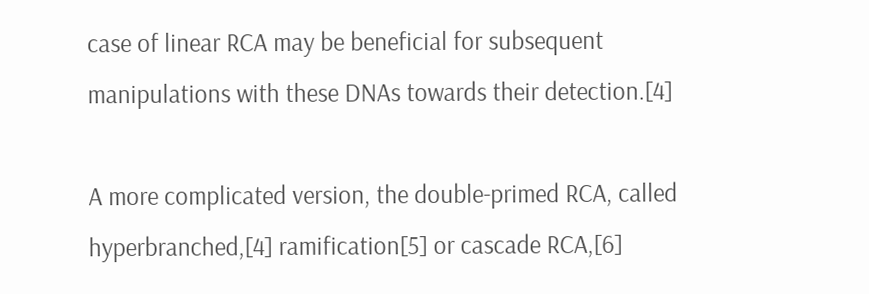case of linear RCA may be beneficial for subsequent manipulations with these DNAs towards their detection.[4]

A more complicated version, the double-primed RCA, called hyperbranched,[4] ramification[5] or cascade RCA,[6]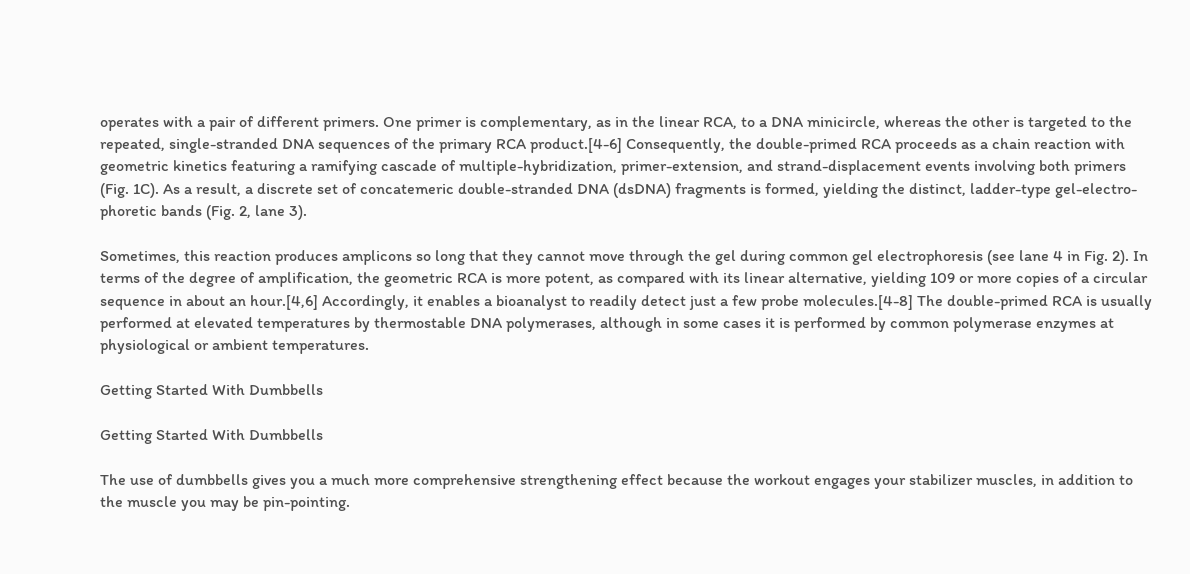operates with a pair of different primers. One primer is complementary, as in the linear RCA, to a DNA minicircle, whereas the other is targeted to the repeated, single-stranded DNA sequences of the primary RCA product.[4-6] Consequently, the double-primed RCA proceeds as a chain reaction with geometric kinetics featuring a ramifying cascade of multiple-hybridization, primer-extension, and strand-displacement events involving both primers (Fig. 1C). As a result, a discrete set of concatemeric double-stranded DNA (dsDNA) fragments is formed, yielding the distinct, ladder-type gel-electro-phoretic bands (Fig. 2, lane 3).

Sometimes, this reaction produces amplicons so long that they cannot move through the gel during common gel electrophoresis (see lane 4 in Fig. 2). In terms of the degree of amplification, the geometric RCA is more potent, as compared with its linear alternative, yielding 109 or more copies of a circular sequence in about an hour.[4,6] Accordingly, it enables a bioanalyst to readily detect just a few probe molecules.[4-8] The double-primed RCA is usually performed at elevated temperatures by thermostable DNA polymerases, although in some cases it is performed by common polymerase enzymes at physiological or ambient temperatures.

Getting Started With Dumbbells

Getting Started With Dumbbells

The use of dumbbells gives you a much more comprehensive strengthening effect because the workout engages your stabilizer muscles, in addition to the muscle you may be pin-pointing.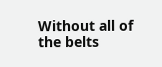Without all of the belts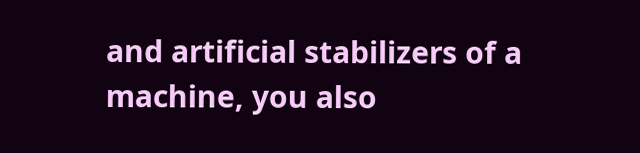and artificial stabilizers of a machine, you also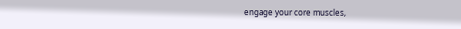engage your core muscles,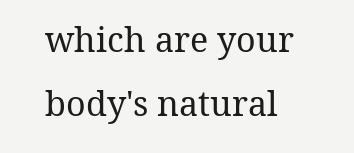which are your body's natural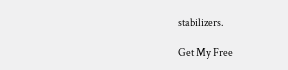stabilizers.

Get My Free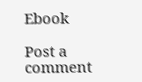Ebook

Post a comment